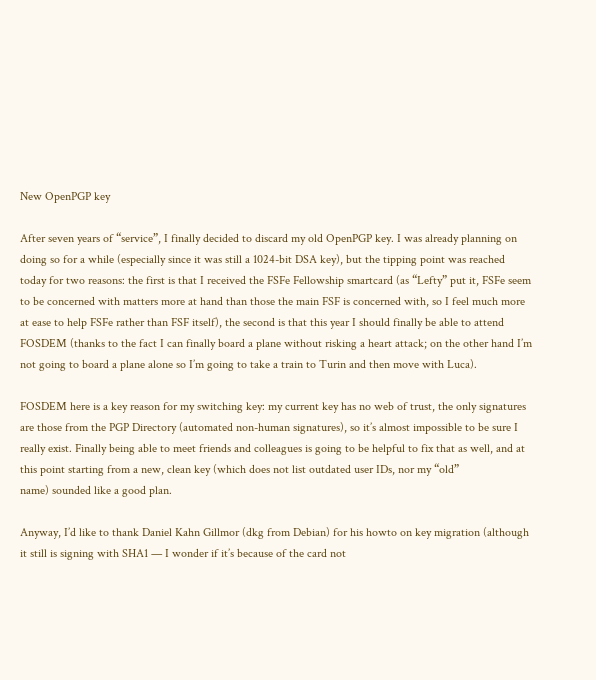New OpenPGP key

After seven years of “service”, I finally decided to discard my old OpenPGP key. I was already planning on doing so for a while (especially since it was still a 1024-bit DSA key), but the tipping point was reached today for two reasons: the first is that I received the FSFe Fellowship smartcard (as “Lefty” put it, FSFe seem to be concerned with matters more at hand than those the main FSF is concerned with, so I feel much more at ease to help FSFe rather than FSF itself), the second is that this year I should finally be able to attend FOSDEM (thanks to the fact I can finally board a plane without risking a heart attack; on the other hand I’m not going to board a plane alone so I’m going to take a train to Turin and then move with Luca).

FOSDEM here is a key reason for my switching key: my current key has no web of trust, the only signatures are those from the PGP Directory (automated non-human signatures), so it’s almost impossible to be sure I really exist. Finally being able to meet friends and colleagues is going to be helpful to fix that as well, and at this point starting from a new, clean key (which does not list outdated user IDs, nor my “old”
name) sounded like a good plan.

Anyway, I’d like to thank Daniel Kahn Gillmor (dkg from Debian) for his howto on key migration (although it still is signing with SHA1 — I wonder if it’s because of the card not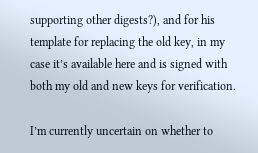supporting other digests?), and for his template for replacing the old key, in my case it’s available here and is signed with both my old and new keys for verification.

I’m currently uncertain on whether to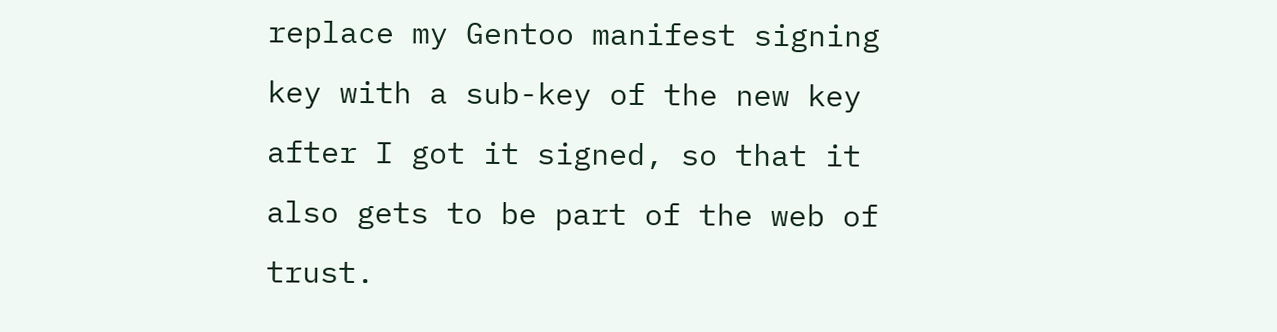replace my Gentoo manifest signing key with a sub-key of the new key after I got it signed, so that it also gets to be part of the web of trust.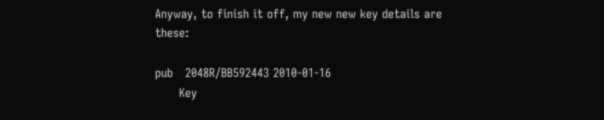Anyway, to finish it off, my new new key details are these:

pub   2048R/BB592443 2010-01-16
      Key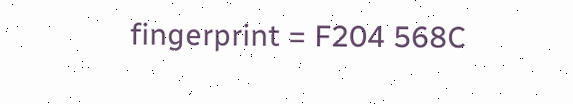fingerprint = F204 568C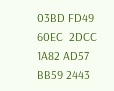03BD FD49 60EC  2DCC 1A82 AD57 BB59 2443